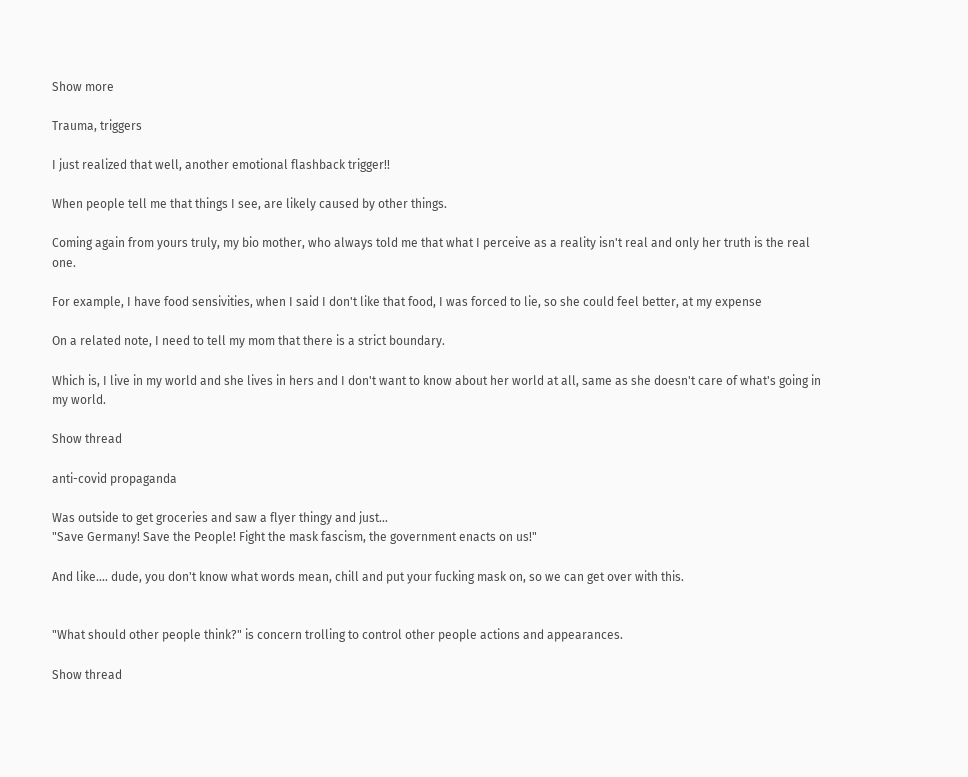Show more

Trauma, triggers

I just realized that well, another emotional flashback trigger!!

When people tell me that things I see, are likely caused by other things.

Coming again from yours truly, my bio mother, who always told me that what I perceive as a reality isn't real and only her truth is the real one.

For example, I have food sensivities, when I said I don't like that food, I was forced to lie, so she could feel better, at my expense

On a related note, I need to tell my mom that there is a strict boundary.

Which is, I live in my world and she lives in hers and I don't want to know about her world at all, same as she doesn't care of what's going in my world.

Show thread

anti-covid propaganda

Was outside to get groceries and saw a flyer thingy and just...
"Save Germany! Save the People! Fight the mask fascism, the government enacts on us!"

And like.... dude, you don't know what words mean, chill and put your fucking mask on, so we can get over with this.


"What should other people think?" is concern trolling to control other people actions and appearances.

Show thread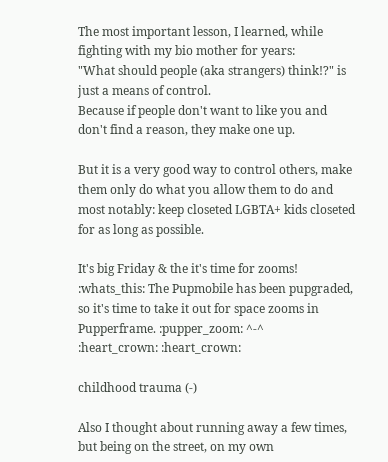The most important lesson, I learned, while fighting with my bio mother for years:
"What should people (aka strangers) think!?" is just a means of control.
Because if people don't want to like you and don't find a reason, they make one up.

But it is a very good way to control others, make them only do what you allow them to do and most notably: keep closeted LGBTA+ kids closeted for as long as possible.

It's big Friday & the it's time for zooms! :whats_this: The Pupmobile has been pupgraded, so it's time to take it out for space zooms in Pupperframe. :pupper_zoom: ^-^
:heart_crown: :heart_crown:

childhood trauma (-)

Also I thought about running away a few times, but being on the street, on my own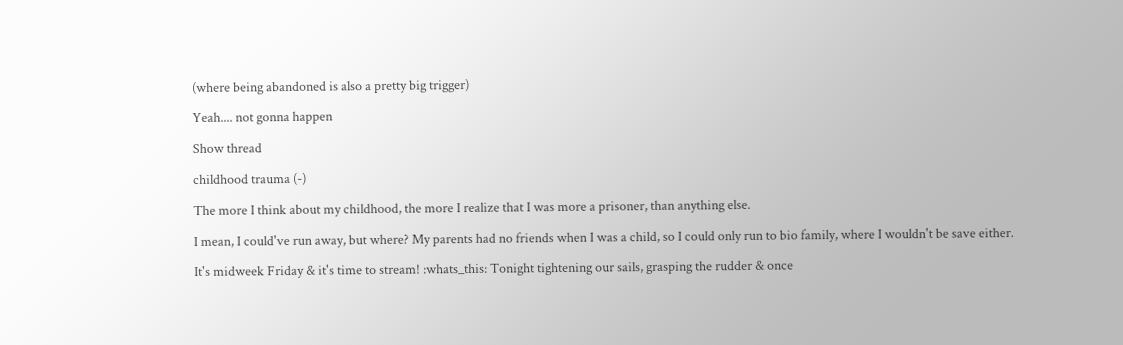(where being abandoned is also a pretty big trigger)

Yeah.... not gonna happen

Show thread

childhood trauma (-)

The more I think about my childhood, the more I realize that I was more a prisoner, than anything else.

I mean, I could've run away, but where? My parents had no friends when I was a child, so I could only run to bio family, where I wouldn't be save either.

It's midweek Friday & it's time to stream! :whats_this: Tonight tightening our sails, grasping the rudder & once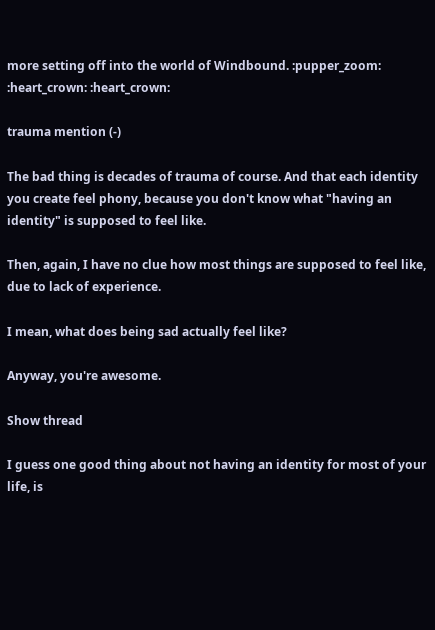more setting off into the world of Windbound. :pupper_zoom:
:heart_crown: :heart_crown:

trauma mention (-)

The bad thing is decades of trauma of course. And that each identity you create feel phony, because you don't know what "having an identity" is supposed to feel like.

Then, again, I have no clue how most things are supposed to feel like, due to lack of experience.

I mean, what does being sad actually feel like?

Anyway, you're awesome.

Show thread

I guess one good thing about not having an identity for most of your life, is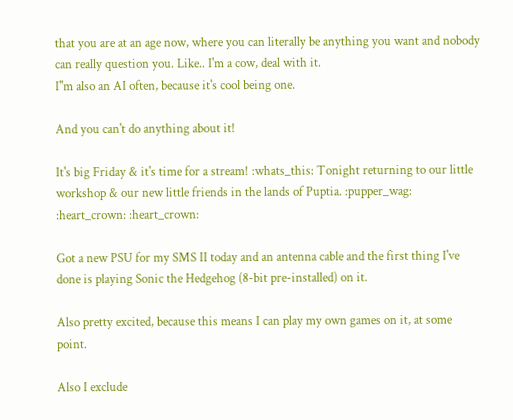that you are at an age now, where you can literally be anything you want and nobody can really question you. Like.. I'm a cow, deal with it.
I''m also an AI often, because it's cool being one.

And you can't do anything about it!

It's big Friday & it's time for a stream! :whats_this: Tonight returning to our little workshop & our new little friends in the lands of Puptia. :pupper_wag:
:heart_crown: :heart_crown:

Got a new PSU for my SMS II today and an antenna cable and the first thing I've done is playing Sonic the Hedgehog (8-bit pre-installed) on it.

Also pretty excited, because this means I can play my own games on it, at some point.

Also I exclude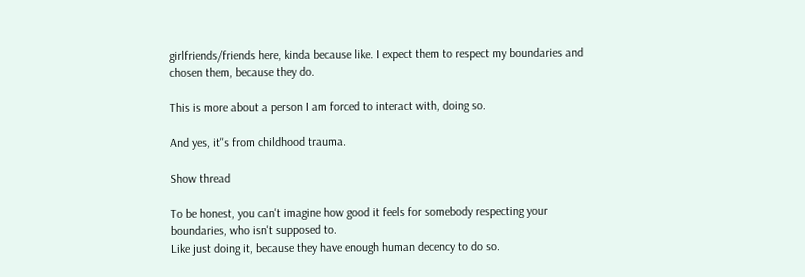girlfriends/friends here, kinda because like. I expect them to respect my boundaries and chosen them, because they do.

This is more about a person I am forced to interact with, doing so.

And yes, it''s from childhood trauma.

Show thread

To be honest, you can't imagine how good it feels for somebody respecting your boundaries, who isn't supposed to.
Like just doing it, because they have enough human decency to do so.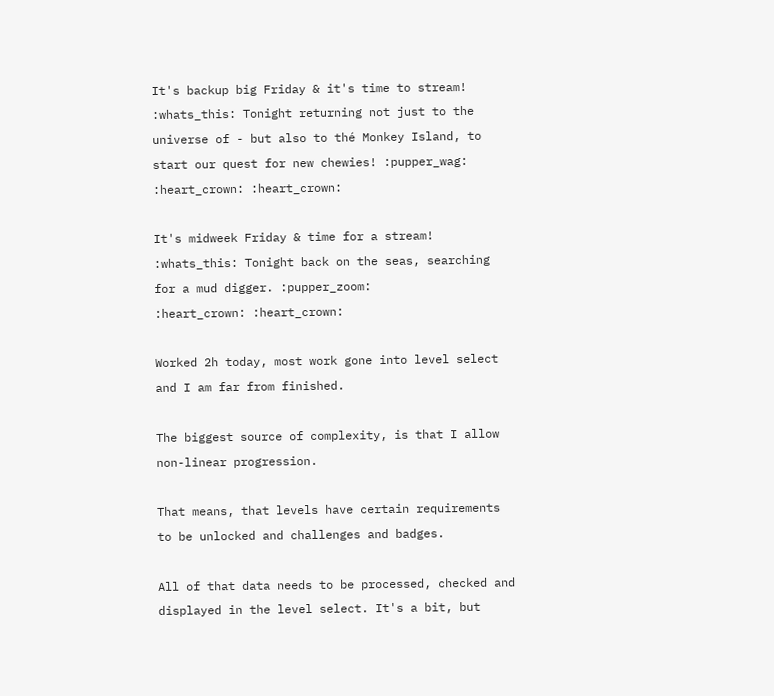It's backup big Friday & it's time to stream! :whats_this: Tonight returning not just to the universe of - but also to thé Monkey Island, to start our quest for new chewies! :pupper_wag:
:heart_crown: :heart_crown:

It's midweek Friday & time for a stream! :whats_this: Tonight back on the seas, searching for a mud digger. :pupper_zoom:
:heart_crown: :heart_crown:

Worked 2h today, most work gone into level select and I am far from finished.

The biggest source of complexity, is that I allow non-linear progression.

That means, that levels have certain requirements to be unlocked and challenges and badges.

All of that data needs to be processed, checked and displayed in the level select. It's a bit, but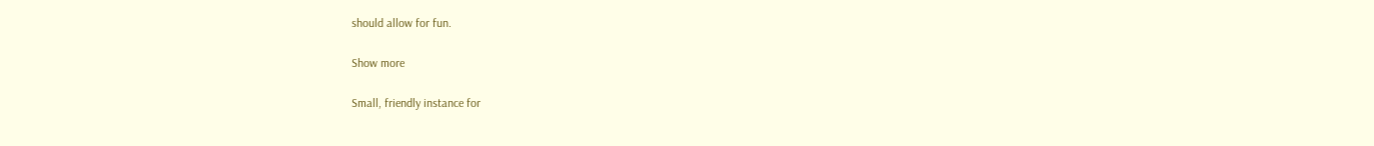should allow for fun.

Show more

Small, friendly instance for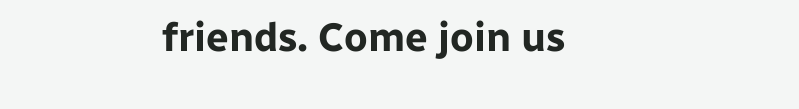friends. Come join us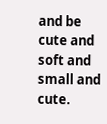and be cute and soft and small and cute.